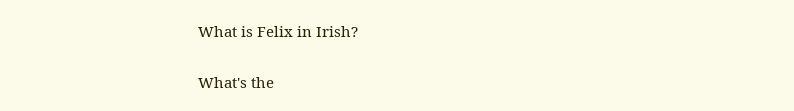What is Felix in Irish?

What's the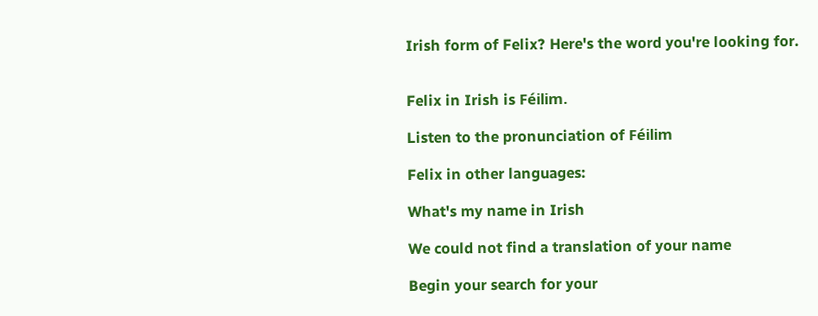Irish form of Felix? Here's the word you're looking for.


Felix in Irish is Féilim.

Listen to the pronunciation of Féilim

Felix in other languages:

What's my name in Irish

We could not find a translation of your name

Begin your search for your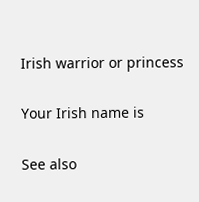Irish warrior or princess

Your Irish name is

See also